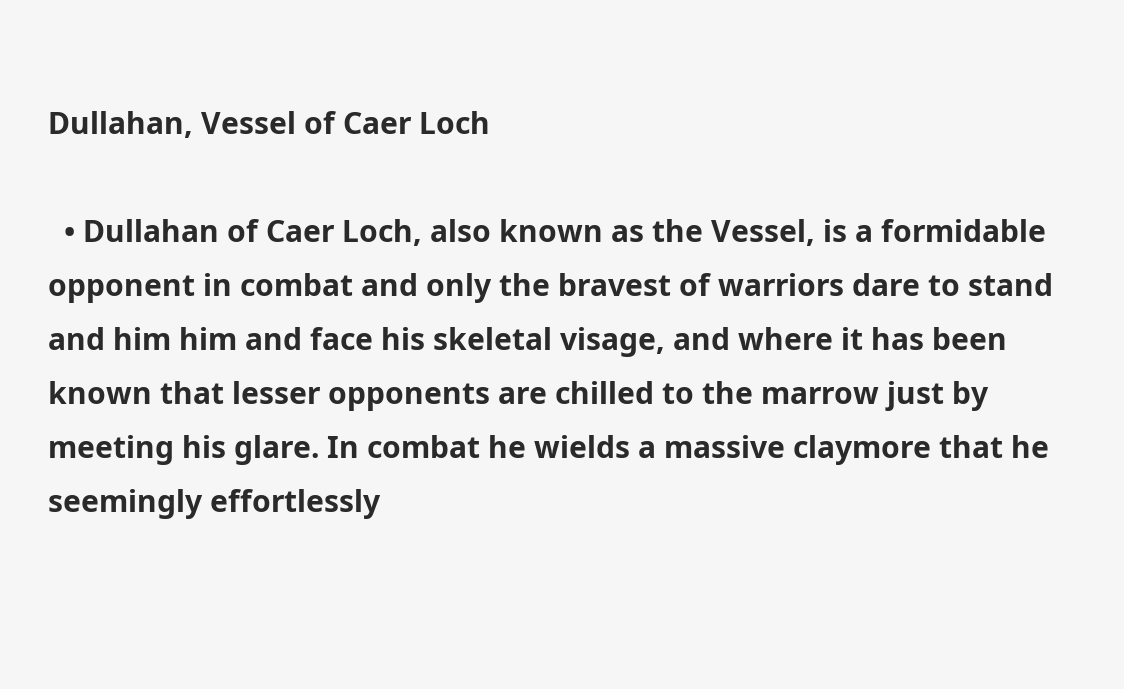Dullahan, Vessel of Caer Loch

  • Dullahan of Caer Loch, also known as the Vessel, is a formidable opponent in combat and only the bravest of warriors dare to stand and him him and face his skeletal visage, and where it has been known that lesser opponents are chilled to the marrow just by meeting his glare. In combat he wields a massive claymore that he seemingly effortlessly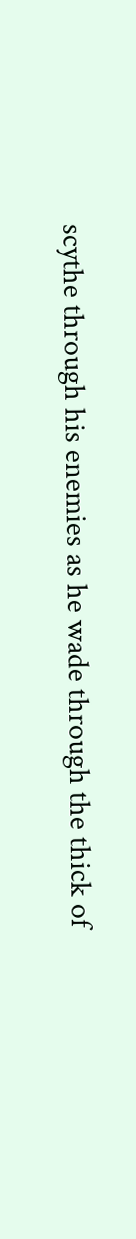scythe through his enemies as he wade through the thick of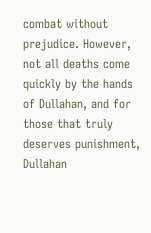combat without prejudice. However, not all deaths come quickly by the hands of Dullahan, and for those that truly deserves punishment, Dullahan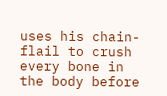uses his chain-flail to crush every bone in the body before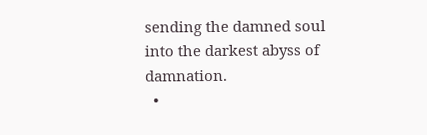sending the damned soul into the darkest abyss of damnation.
  •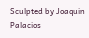Sculpted by Joaquin Palacios